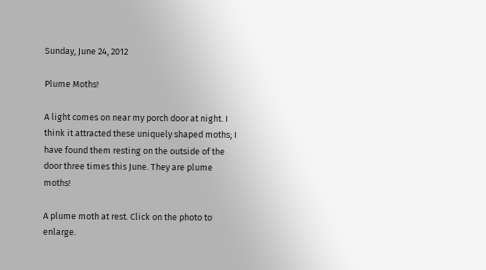Sunday, June 24, 2012

Plume Moths!

A light comes on near my porch door at night. I think it attracted these uniquely shaped moths; I have found them resting on the outside of the door three times this June. They are plume moths!

A plume moth at rest. Click on the photo to enlarge.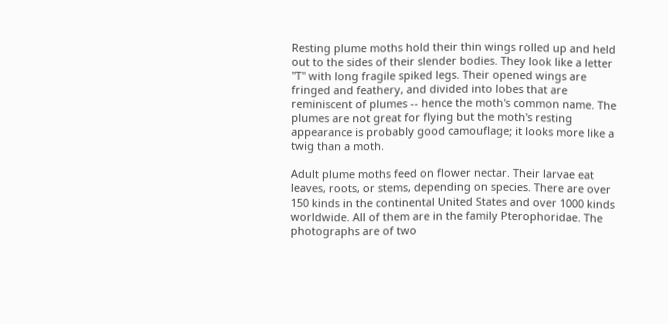Resting plume moths hold their thin wings rolled up and held out to the sides of their slender bodies. They look like a letter "T" with long fragile spiked legs. Their opened wings are fringed and feathery, and divided into lobes that are reminiscent of plumes -- hence the moth's common name. The plumes are not great for flying but the moth's resting appearance is probably good camouflage; it looks more like a twig than a moth.

Adult plume moths feed on flower nectar. Their larvae eat leaves, roots, or stems, depending on species. There are over 150 kinds in the continental United States and over 1000 kinds worldwide. All of them are in the family Pterophoridae. The photographs are of two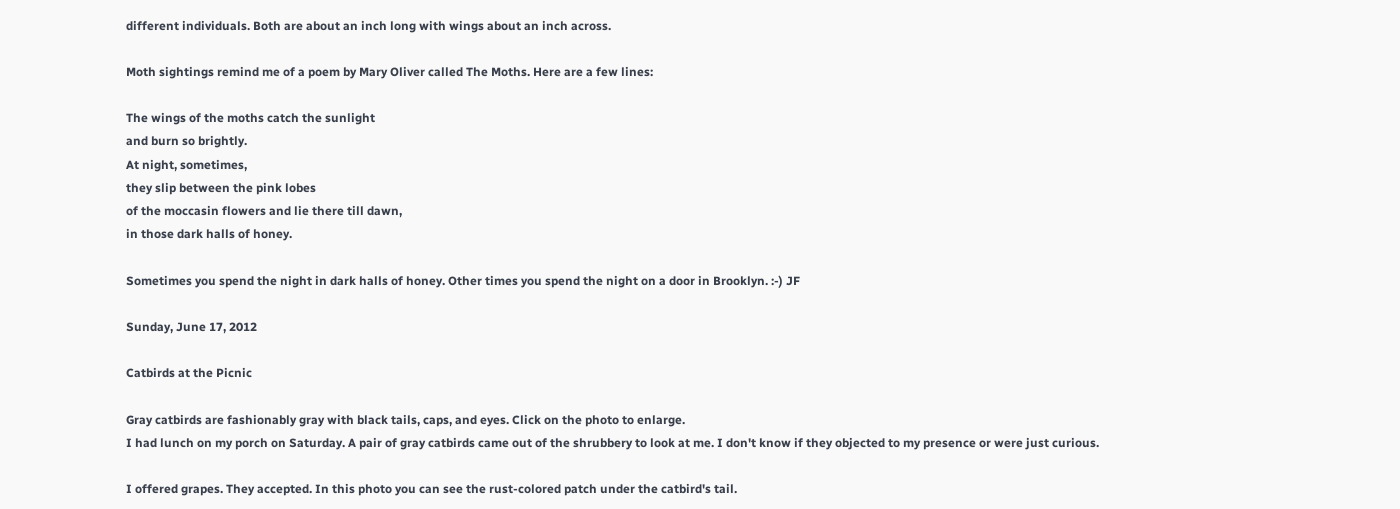different individuals. Both are about an inch long with wings about an inch across.

Moth sightings remind me of a poem by Mary Oliver called The Moths. Here are a few lines:

The wings of the moths catch the sunlight
and burn so brightly.
At night, sometimes,
they slip between the pink lobes
of the moccasin flowers and lie there till dawn,
in those dark halls of honey.

Sometimes you spend the night in dark halls of honey. Other times you spend the night on a door in Brooklyn. :-) JF

Sunday, June 17, 2012

Catbirds at the Picnic

Gray catbirds are fashionably gray with black tails, caps, and eyes. Click on the photo to enlarge.
I had lunch on my porch on Saturday. A pair of gray catbirds came out of the shrubbery to look at me. I don't know if they objected to my presence or were just curious.

I offered grapes. They accepted. In this photo you can see the rust-colored patch under the catbird's tail.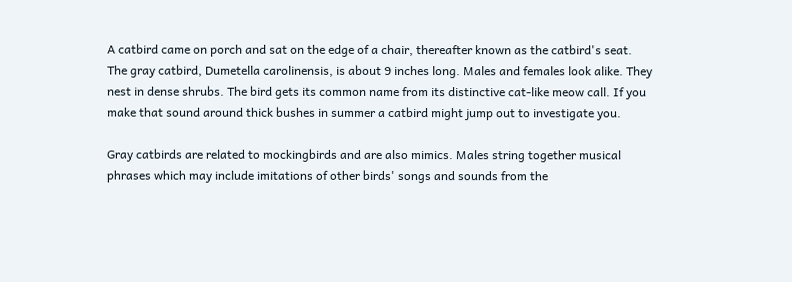A catbird came on porch and sat on the edge of a chair, thereafter known as the catbird's seat.
The gray catbird, Dumetella carolinensis, is about 9 inches long. Males and females look alike. They nest in dense shrubs. The bird gets its common name from its distinctive cat-like meow call. If you make that sound around thick bushes in summer a catbird might jump out to investigate you.

Gray catbirds are related to mockingbirds and are also mimics. Males string together musical phrases which may include imitations of other birds' songs and sounds from the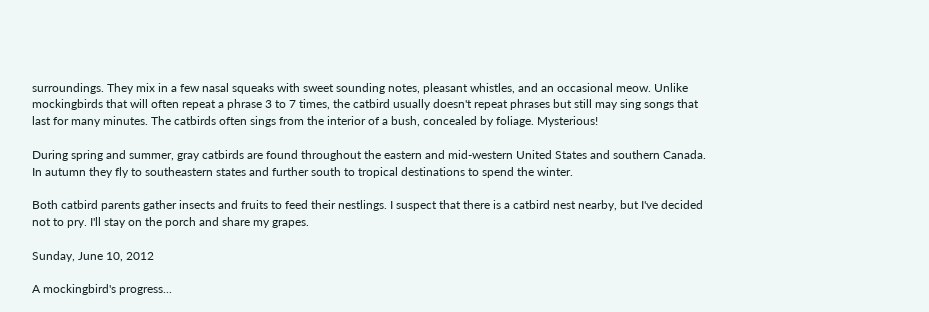surroundings. They mix in a few nasal squeaks with sweet sounding notes, pleasant whistles, and an occasional meow. Unlike mockingbirds that will often repeat a phrase 3 to 7 times, the catbird usually doesn't repeat phrases but still may sing songs that last for many minutes. The catbirds often sings from the interior of a bush, concealed by foliage. Mysterious!

During spring and summer, gray catbirds are found throughout the eastern and mid-western United States and southern Canada. In autumn they fly to southeastern states and further south to tropical destinations to spend the winter.

Both catbird parents gather insects and fruits to feed their nestlings. I suspect that there is a catbird nest nearby, but I've decided not to pry. I'll stay on the porch and share my grapes.

Sunday, June 10, 2012

A mockingbird's progress...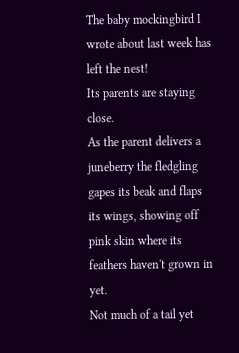The baby mockingbird I wrote about last week has left the nest!
Its parents are staying close.
As the parent delivers a juneberry the fledgling gapes its beak and flaps its wings, showing off pink skin where its feathers haven't grown in yet.
Not much of a tail yet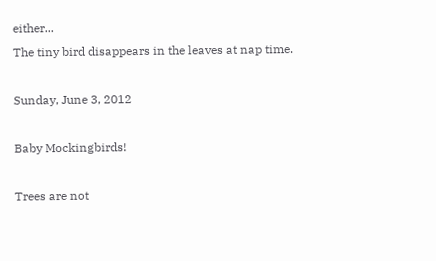either...
The tiny bird disappears in the leaves at nap time.

Sunday, June 3, 2012

Baby Mockingbirds!

Trees are not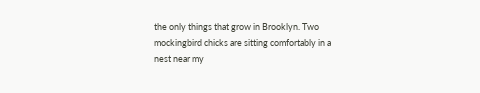the only things that grow in Brooklyn. Two mockingbird chicks are sitting comfortably in a nest near my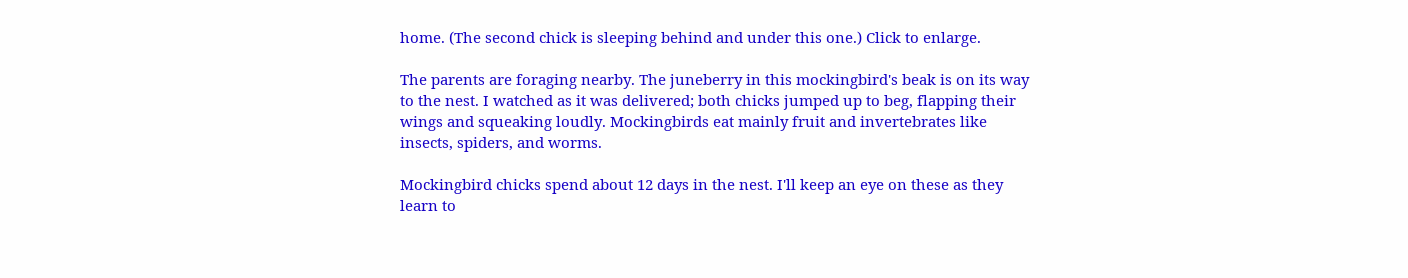home. (The second chick is sleeping behind and under this one.) Click to enlarge.

The parents are foraging nearby. The juneberry in this mockingbird's beak is on its way to the nest. I watched as it was delivered; both chicks jumped up to beg, flapping their wings and squeaking loudly. Mockingbirds eat mainly fruit and invertebrates like insects, spiders, and worms.

Mockingbird chicks spend about 12 days in the nest. I'll keep an eye on these as they learn to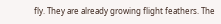fly. They are already growing flight feathers. The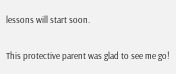lessons will start soon.

This protective parent was glad to see me go!